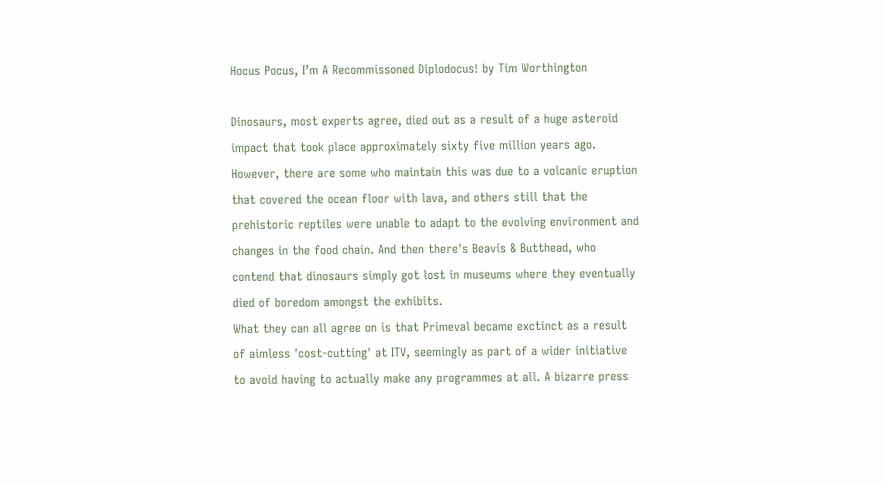Hocus Pocus, I’m A Recommissoned Diplodocus! by Tim Worthington

Dinosaurs, most experts agree, died out as a result of a huge asteroid impact that took place approximately sixty five million years ago. However, there are some who maintain this was due to a volcanic eruption that covered the ocean floor with lava, and others still that the prehistoric reptiles were unable to adapt to the evolving environment and changes in the food chain. And then there's Beavis & Butthead, who contend that dinosaurs simply got lost in museums where they eventually died of boredom amongst the exhibits.
What they can all agree on is that Primeval became exctinct as a result of aimless 'cost-cutting' at ITV, seemingly as part of a wider initiative to avoid having to actually make any programmes at all. A bizarre press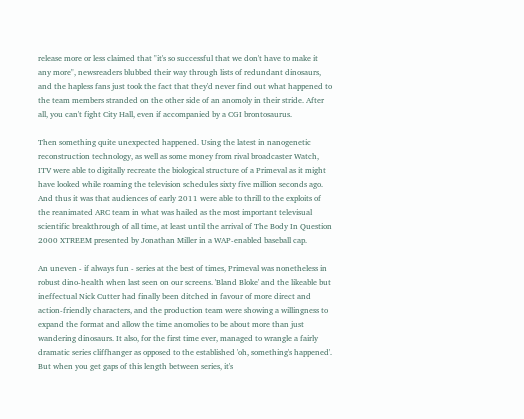release more or less claimed that "it's so successful that we don't have to make it any more", newsreaders blubbed their way through lists of redundant dinosaurs, and the hapless fans just took the fact that they'd never find out what happened to the team members stranded on the other side of an anomoly in their stride. After all, you can't fight City Hall, even if accompanied by a CGI brontosaurus.

Then something quite unexpected happened. Using the latest in nanogenetic reconstruction technology, as well as some money from rival broadcaster Watch, ITV were able to digitally recreate the biological structure of a Primeval as it might have looked while roaming the television schedules sixty five million seconds ago. And thus it was that audiences of early 2011 were able to thrill to the exploits of the reanimated ARC team in what was hailed as the most important televisual scientific breakthrough of all time, at least until the arrival of The Body In Question 2000 XTREEM presented by Jonathan Miller in a WAP-enabled baseball cap.

An uneven - if always fun - series at the best of times, Primeval was nonetheless in robust dino-health when last seen on our screens. 'Bland Bloke' and the likeable but ineffectual Nick Cutter had finally been ditched in favour of more direct and action-friendly characters, and the production team were showing a willingness to expand the format and allow the time anomolies to be about more than just wandering dinosaurs. It also, for the first time ever, managed to wrangle a fairly dramatic series cliffhanger as opposed to the established 'oh, something's happened'. But when you get gaps of this length between series, it's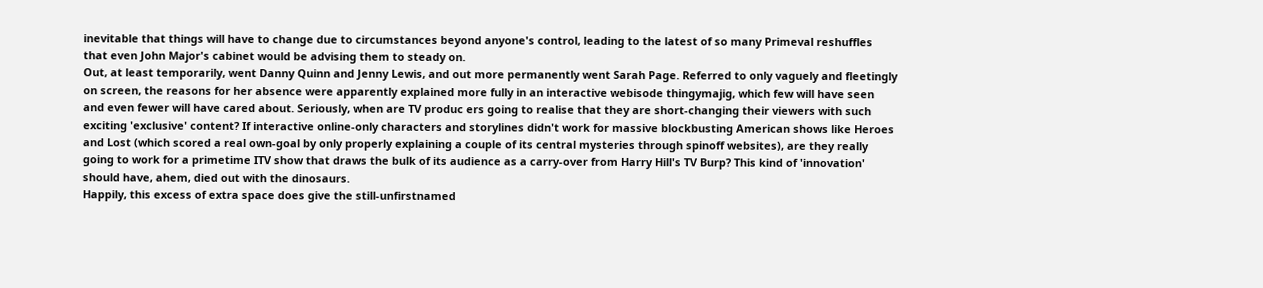inevitable that things will have to change due to circumstances beyond anyone's control, leading to the latest of so many Primeval reshuffles that even John Major's cabinet would be advising them to steady on.
Out, at least temporarily, went Danny Quinn and Jenny Lewis, and out more permanently went Sarah Page. Referred to only vaguely and fleetingly on screen, the reasons for her absence were apparently explained more fully in an interactive webisode thingymajig, which few will have seen and even fewer will have cared about. Seriously, when are TV produc ers going to realise that they are short-changing their viewers with such exciting 'exclusive' content? If interactive online-only characters and storylines didn't work for massive blockbusting American shows like Heroes and Lost (which scored a real own-goal by only properly explaining a couple of its central mysteries through spinoff websites), are they really going to work for a primetime ITV show that draws the bulk of its audience as a carry-over from Harry Hill's TV Burp? This kind of 'innovation' should have, ahem, died out with the dinosaurs.
Happily, this excess of extra space does give the still-unfirstnamed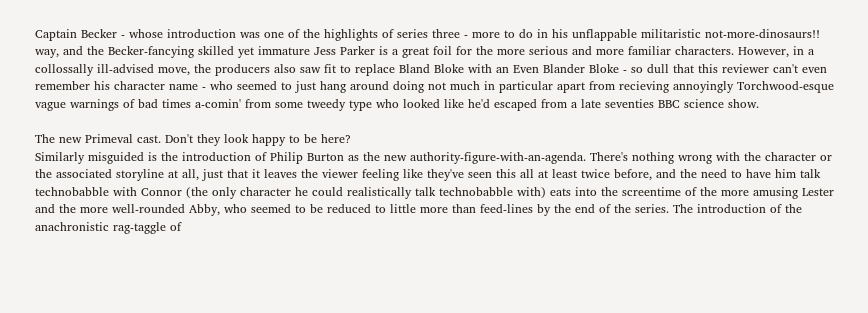Captain Becker - whose introduction was one of the highlights of series three - more to do in his unflappable militaristic not-more-dinosaurs!! way, and the Becker-fancying skilled yet immature Jess Parker is a great foil for the more serious and more familiar characters. However, in a collossally ill-advised move, the producers also saw fit to replace Bland Bloke with an Even Blander Bloke - so dull that this reviewer can't even remember his character name - who seemed to just hang around doing not much in particular apart from recieving annoyingly Torchwood-esque vague warnings of bad times a-comin' from some tweedy type who looked like he'd escaped from a late seventies BBC science show.

The new Primeval cast. Don't they look happy to be here?
Similarly misguided is the introduction of Philip Burton as the new authority-figure-with-an-agenda. There's nothing wrong with the character or the associated storyline at all, just that it leaves the viewer feeling like they've seen this all at least twice before, and the need to have him talk technobabble with Connor (the only character he could realistically talk technobabble with) eats into the screentime of the more amusing Lester and the more well-rounded Abby, who seemed to be reduced to little more than feed-lines by the end of the series. The introduction of the anachronistic rag-taggle of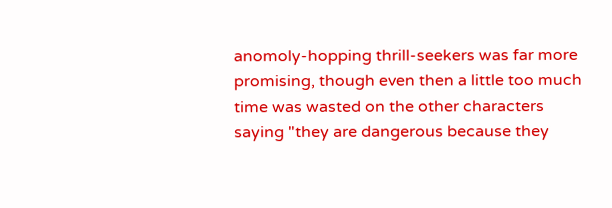anomoly-hopping thrill-seekers was far more promising, though even then a little too much time was wasted on the other characters saying "they are dangerous because they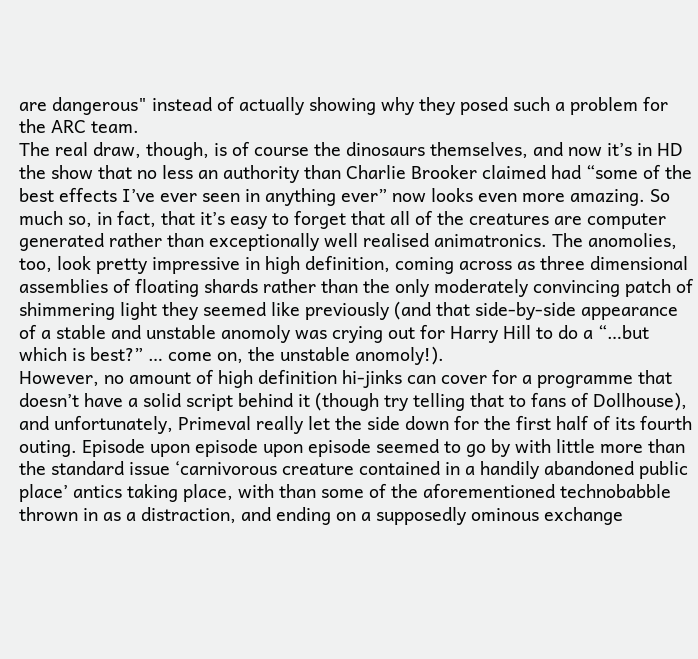are dangerous" instead of actually showing why they posed such a problem for the ARC team.
The real draw, though, is of course the dinosaurs themselves, and now it’s in HD the show that no less an authority than Charlie Brooker claimed had “some of the best effects I’ve ever seen in anything ever” now looks even more amazing. So much so, in fact, that it’s easy to forget that all of the creatures are computer generated rather than exceptionally well realised animatronics. The anomolies, too, look pretty impressive in high definition, coming across as three dimensional assemblies of floating shards rather than the only moderately convincing patch of shimmering light they seemed like previously (and that side-by-side appearance of a stable and unstable anomoly was crying out for Harry Hill to do a “…but which is best?” … come on, the unstable anomoly!).
However, no amount of high definition hi-jinks can cover for a programme that doesn’t have a solid script behind it (though try telling that to fans of Dollhouse), and unfortunately, Primeval really let the side down for the first half of its fourth outing. Episode upon episode upon episode seemed to go by with little more than the standard issue ‘carnivorous creature contained in a handily abandoned public place’ antics taking place, with than some of the aforementioned technobabble thrown in as a distraction, and ending on a supposedly ominous exchange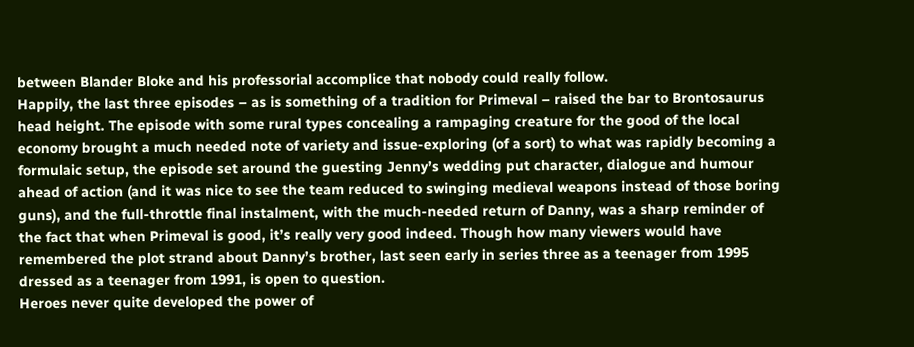between Blander Bloke and his professorial accomplice that nobody could really follow.
Happily, the last three episodes – as is something of a tradition for Primeval – raised the bar to Brontosaurus head height. The episode with some rural types concealing a rampaging creature for the good of the local economy brought a much needed note of variety and issue-exploring (of a sort) to what was rapidly becoming a formulaic setup, the episode set around the guesting Jenny’s wedding put character, dialogue and humour ahead of action (and it was nice to see the team reduced to swinging medieval weapons instead of those boring guns), and the full-throttle final instalment, with the much-needed return of Danny, was a sharp reminder of the fact that when Primeval is good, it’s really very good indeed. Though how many viewers would have remembered the plot strand about Danny’s brother, last seen early in series three as a teenager from 1995 dressed as a teenager from 1991, is open to question.
Heroes never quite developed the power of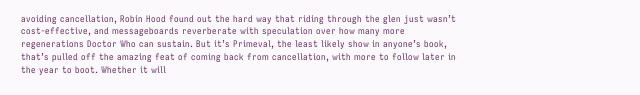avoiding cancellation, Robin Hood found out the hard way that riding through the glen just wasn’t cost-effective, and messageboards reverberate with speculation over how many more regenerations Doctor Who can sustain. But it’s Primeval, the least likely show in anyone’s book, that’s pulled off the amazing feat of coming back from cancellation, with more to follow later in the year to boot. Whether it will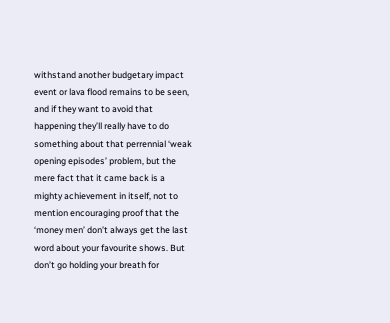withstand another budgetary impact event or lava flood remains to be seen, and if they want to avoid that happening they’ll really have to do something about that perrennial ‘weak opening episodes’ problem, but the mere fact that it came back is a mighty achievement in itself, not to mention encouraging proof that the ‘money men’ don’t always get the last word about your favourite shows. But don’t go holding your breath for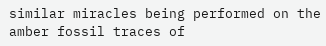similar miracles being performed on the amber fossil traces of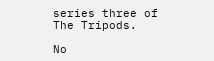series three of The Tripods.

No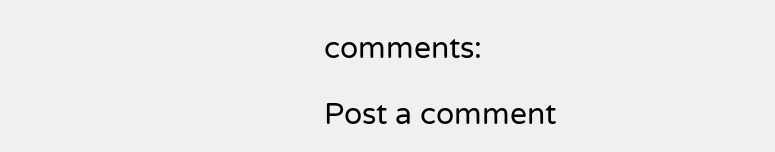comments:

Post a comment